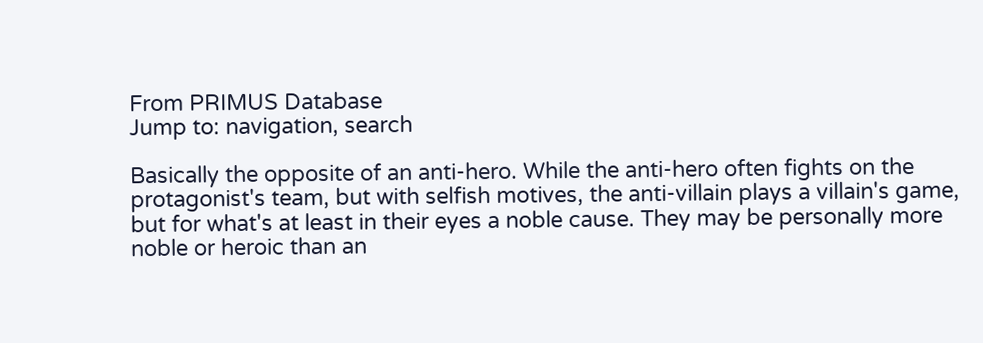From PRIMUS Database
Jump to: navigation, search

Basically the opposite of an anti-hero. While the anti-hero often fights on the protagonist's team, but with selfish motives, the anti-villain plays a villain's game, but for what's at least in their eyes a noble cause. They may be personally more noble or heroic than an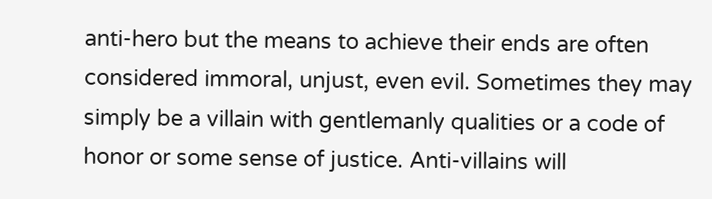anti-hero but the means to achieve their ends are often considered immoral, unjust, even evil. Sometimes they may simply be a villain with gentlemanly qualities or a code of honor or some sense of justice. Anti-villains will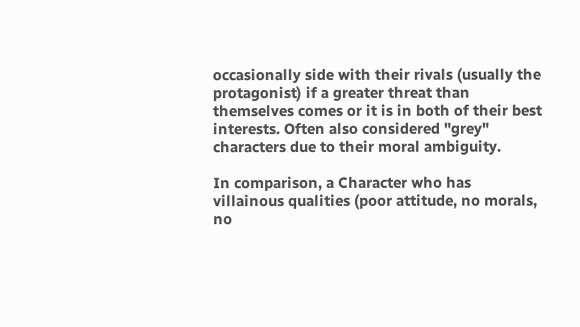occasionally side with their rivals (usually the protagonist) if a greater threat than themselves comes or it is in both of their best interests. Often also considered "grey" characters due to their moral ambiguity.

In comparison, a Character who has villainous qualities (poor attitude, no morals, no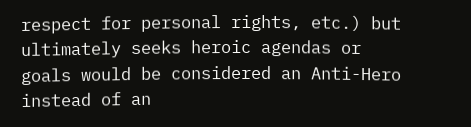respect for personal rights, etc.) but ultimately seeks heroic agendas or goals would be considered an Anti-Hero instead of an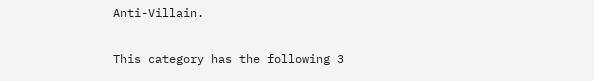Anti-Villain.


This category has the following 3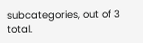subcategories, out of 3 total.